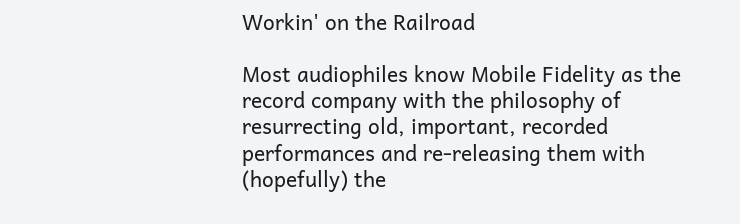Workin' on the Railroad

Most audiophiles know Mobile Fidelity as the record company with the philosophy of resurrecting old, important, recorded performances and re-releasing them with (hopefully) the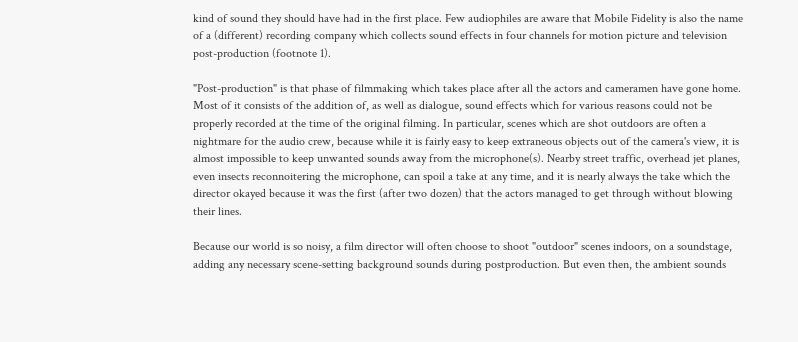kind of sound they should have had in the first place. Few audiophiles are aware that Mobile Fidelity is also the name of a (different) recording company which collects sound effects in four channels for motion picture and television post-production (footnote 1).

"Post-production" is that phase of filmmaking which takes place after all the actors and cameramen have gone home. Most of it consists of the addition of, as well as dialogue, sound effects which for various reasons could not be properly recorded at the time of the original filming. In particular, scenes which are shot outdoors are often a nightmare for the audio crew, because while it is fairly easy to keep extraneous objects out of the camera's view, it is almost impossible to keep unwanted sounds away from the microphone(s). Nearby street traffic, overhead jet planes, even insects reconnoitering the microphone, can spoil a take at any time, and it is nearly always the take which the director okayed because it was the first (after two dozen) that the actors managed to get through without blowing their lines.

Because our world is so noisy, a film director will often choose to shoot "outdoor" scenes indoors, on a soundstage, adding any necessary scene-setting background sounds during postproduction. But even then, the ambient sounds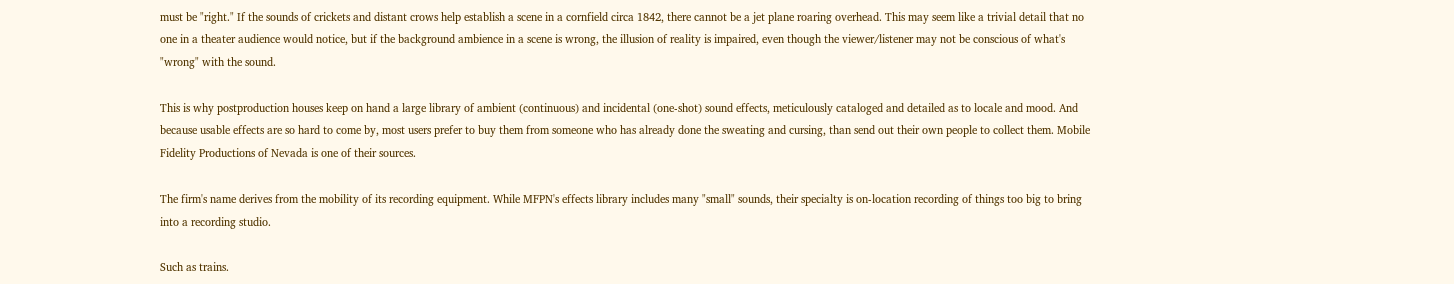must be "right." If the sounds of crickets and distant crows help establish a scene in a cornfield circa 1842, there cannot be a jet plane roaring overhead. This may seem like a trivial detail that no one in a theater audience would notice, but if the background ambience in a scene is wrong, the illusion of reality is impaired, even though the viewer/listener may not be conscious of what's "wrong" with the sound.

This is why postproduction houses keep on hand a large library of ambient (continuous) and incidental (one-shot) sound effects, meticulously cataloged and detailed as to locale and mood. And because usable effects are so hard to come by, most users prefer to buy them from someone who has already done the sweating and cursing, than send out their own people to collect them. Mobile Fidelity Productions of Nevada is one of their sources.

The firm's name derives from the mobility of its recording equipment. While MFPN's effects library includes many "small" sounds, their specialty is on-location recording of things too big to bring into a recording studio.

Such as trains.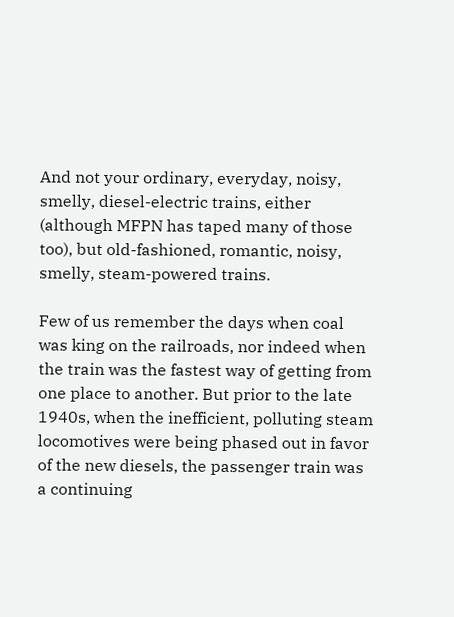And not your ordinary, everyday, noisy, smelly, diesel-electric trains, either (although MFPN has taped many of those too), but old-fashioned, romantic, noisy, smelly, steam-powered trains.

Few of us remember the days when coal was king on the railroads, nor indeed when the train was the fastest way of getting from one place to another. But prior to the late 1940s, when the inefficient, polluting steam locomotives were being phased out in favor of the new diesels, the passenger train was a continuing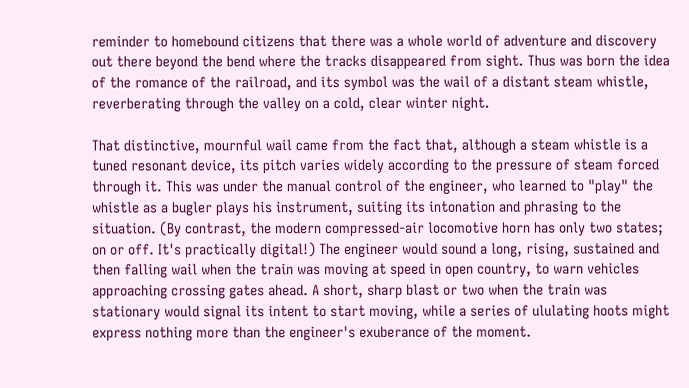reminder to homebound citizens that there was a whole world of adventure and discovery out there beyond the bend where the tracks disappeared from sight. Thus was born the idea of the romance of the railroad, and its symbol was the wail of a distant steam whistle, reverberating through the valley on a cold, clear winter night.

That distinctive, mournful wail came from the fact that, although a steam whistle is a tuned resonant device, its pitch varies widely according to the pressure of steam forced through it. This was under the manual control of the engineer, who learned to "play" the whistle as a bugler plays his instrument, suiting its intonation and phrasing to the situation. (By contrast, the modern compressed-air locomotive horn has only two states; on or off. It's practically digital!) The engineer would sound a long, rising, sustained and then falling wail when the train was moving at speed in open country, to warn vehicles approaching crossing gates ahead. A short, sharp blast or two when the train was stationary would signal its intent to start moving, while a series of ululating hoots might express nothing more than the engineer's exuberance of the moment.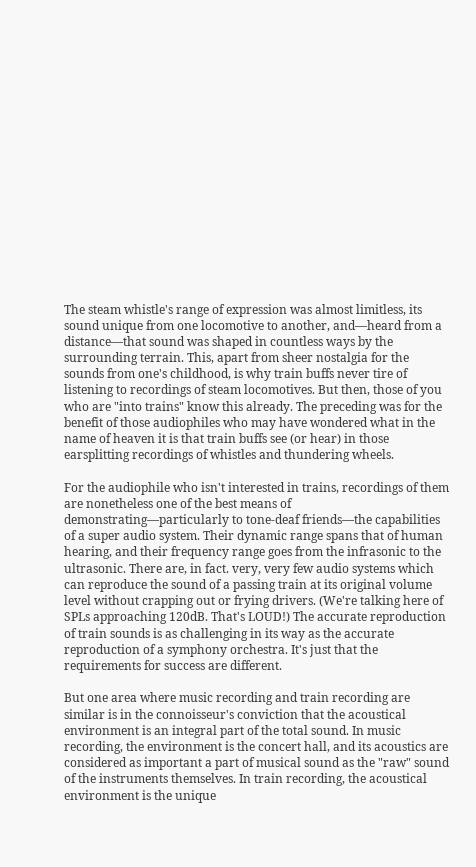The steam whistle's range of expression was almost limitless, its sound unique from one locomotive to another, and—heard from a distance—that sound was shaped in countless ways by the surrounding terrain. This, apart from sheer nostalgia for the sounds from one's childhood, is why train buffs never tire of listening to recordings of steam locomotives. But then, those of you who are "into trains" know this already. The preceding was for the benefit of those audiophiles who may have wondered what in the name of heaven it is that train buffs see (or hear) in those earsplitting recordings of whistles and thundering wheels.

For the audiophile who isn't interested in trains, recordings of them are nonetheless one of the best means of demonstrating—particularly to tone-deaf friends—the capabilities of a super audio system. Their dynamic range spans that of human hearing, and their frequency range goes from the infrasonic to the ultrasonic. There are, in fact. very, very few audio systems which can reproduce the sound of a passing train at its original volume level without crapping out or frying drivers. (We're talking here of SPLs approaching 120dB. That's LOUD!) The accurate reproduction of train sounds is as challenging in its way as the accurate reproduction of a symphony orchestra. It's just that the requirements for success are different.

But one area where music recording and train recording are similar is in the connoisseur's conviction that the acoustical environment is an integral part of the total sound. In music recording, the environment is the concert hall, and its acoustics are considered as important a part of musical sound as the "raw" sound of the instruments themselves. In train recording, the acoustical environment is the unique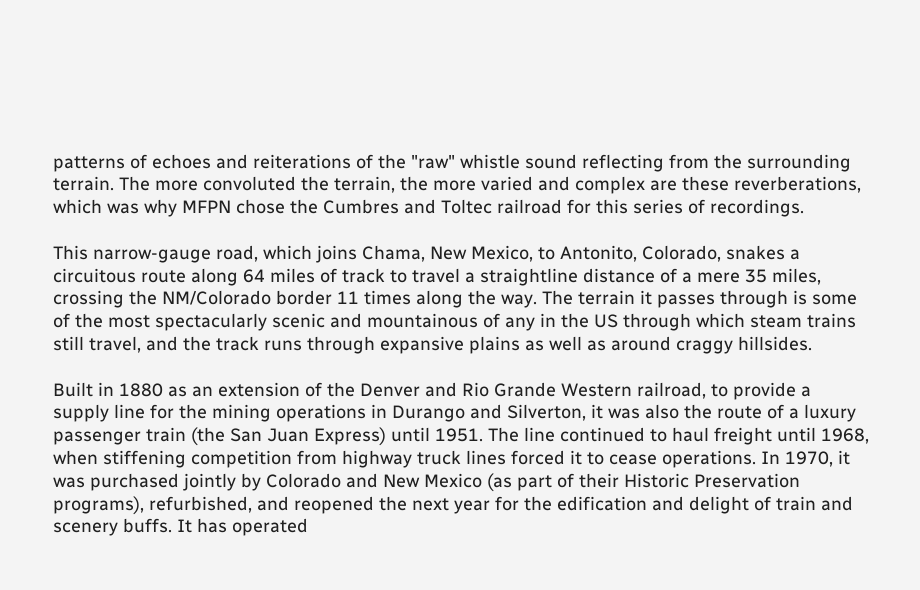patterns of echoes and reiterations of the "raw" whistle sound reflecting from the surrounding terrain. The more convoluted the terrain, the more varied and complex are these reverberations, which was why MFPN chose the Cumbres and Toltec railroad for this series of recordings.

This narrow-gauge road, which joins Chama, New Mexico, to Antonito, Colorado, snakes a circuitous route along 64 miles of track to travel a straightline distance of a mere 35 miles, crossing the NM/Colorado border 11 times along the way. The terrain it passes through is some of the most spectacularly scenic and mountainous of any in the US through which steam trains still travel, and the track runs through expansive plains as well as around craggy hillsides.

Built in 1880 as an extension of the Denver and Rio Grande Western railroad, to provide a supply line for the mining operations in Durango and Silverton, it was also the route of a luxury passenger train (the San Juan Express) until 1951. The line continued to haul freight until 1968, when stiffening competition from highway truck lines forced it to cease operations. In 1970, it was purchased jointly by Colorado and New Mexico (as part of their Historic Preservation programs), refurbished, and reopened the next year for the edification and delight of train and scenery buffs. It has operated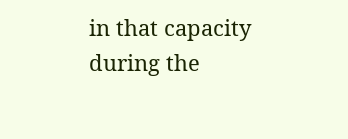in that capacity during the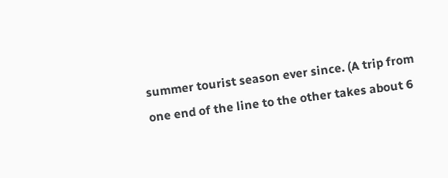summer tourist season ever since. (A trip from one end of the line to the other takes about 6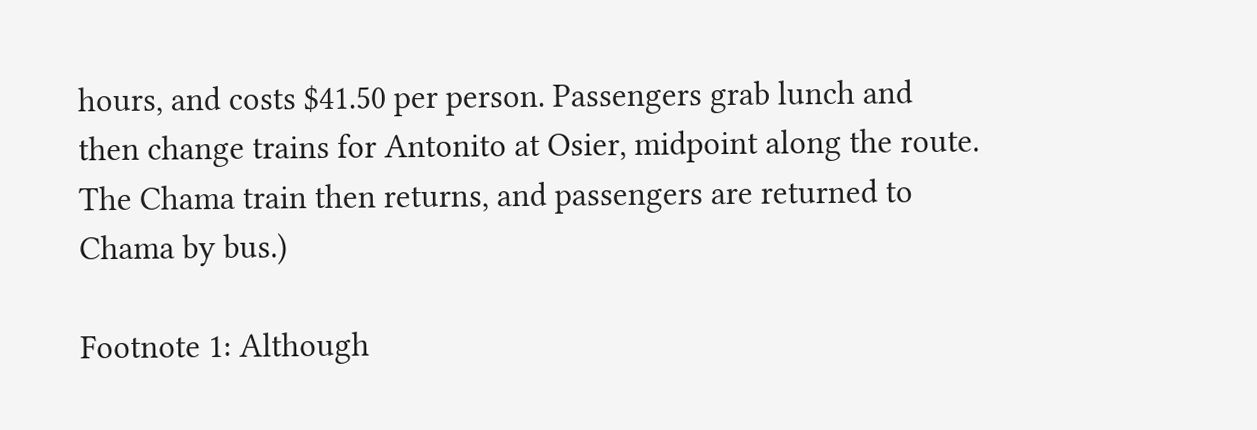hours, and costs $41.50 per person. Passengers grab lunch and then change trains for Antonito at Osier, midpoint along the route. The Chama train then returns, and passengers are returned to Chama by bus.)

Footnote 1: Although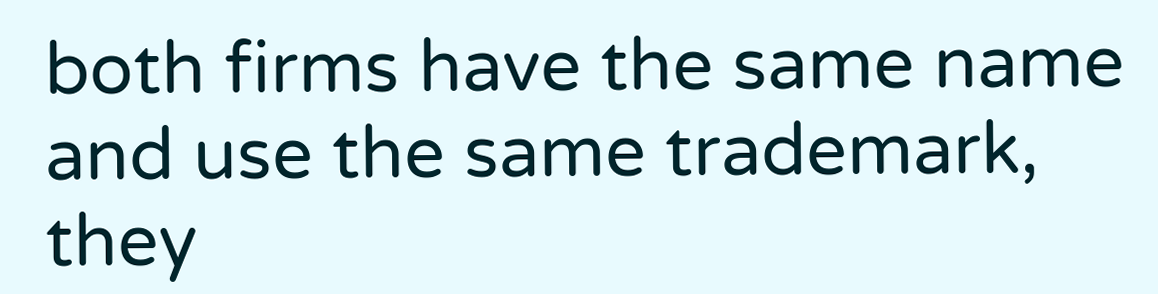both firms have the same name and use the same trademark, they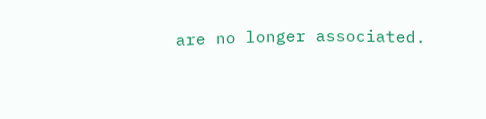are no longer associated.